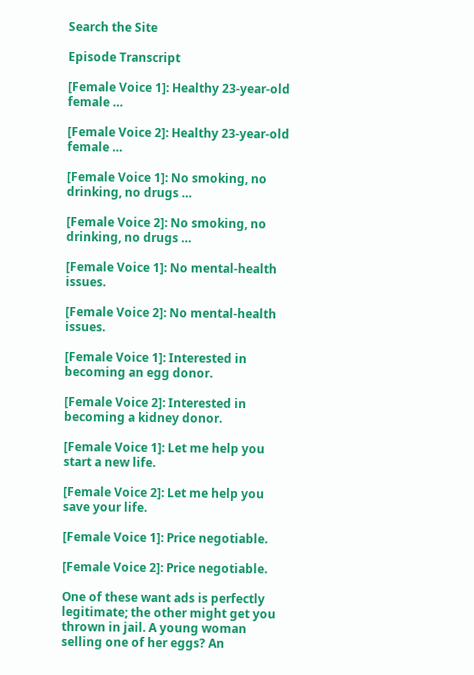Search the Site

Episode Transcript

[Female Voice 1]: Healthy 23-year-old female …

[Female Voice 2]: Healthy 23-year-old female …

[Female Voice 1]: No smoking, no drinking, no drugs …

[Female Voice 2]: No smoking, no drinking, no drugs …

[Female Voice 1]: No mental-health issues.

[Female Voice 2]: No mental-health issues.

[Female Voice 1]: Interested in becoming an egg donor.

[Female Voice 2]: Interested in becoming a kidney donor.

[Female Voice 1]: Let me help you start a new life.

[Female Voice 2]: Let me help you save your life.

[Female Voice 1]: Price negotiable.

[Female Voice 2]: Price negotiable.

One of these want ads is perfectly legitimate; the other might get you thrown in jail. A young woman selling one of her eggs? An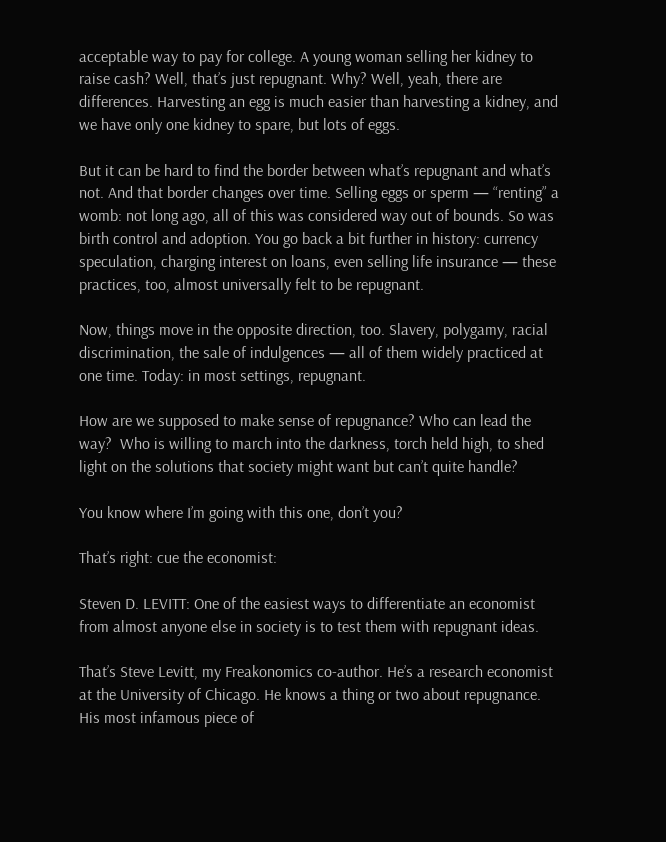acceptable way to pay for college. A young woman selling her kidney to raise cash? Well, that’s just repugnant. Why? Well, yeah, there are differences. Harvesting an egg is much easier than harvesting a kidney, and we have only one kidney to spare, but lots of eggs.

But it can be hard to find the border between what’s repugnant and what’s not. And that border changes over time. Selling eggs or sperm — “renting” a womb: not long ago, all of this was considered way out of bounds. So was birth control and adoption. You go back a bit further in history: currency speculation, charging interest on loans, even selling life insurance — these practices, too, almost universally felt to be repugnant.

Now, things move in the opposite direction, too. Slavery, polygamy, racial discrimination, the sale of indulgences — all of them widely practiced at one time. Today: in most settings, repugnant.

How are we supposed to make sense of repugnance? Who can lead the way?  Who is willing to march into the darkness, torch held high, to shed light on the solutions that society might want but can’t quite handle?

You know where I’m going with this one, don’t you?

That’s right: cue the economist:

Steven D. LEVITT: One of the easiest ways to differentiate an economist from almost anyone else in society is to test them with repugnant ideas.

That’s Steve Levitt, my Freakonomics co-author. He’s a research economist at the University of Chicago. He knows a thing or two about repugnance. His most infamous piece of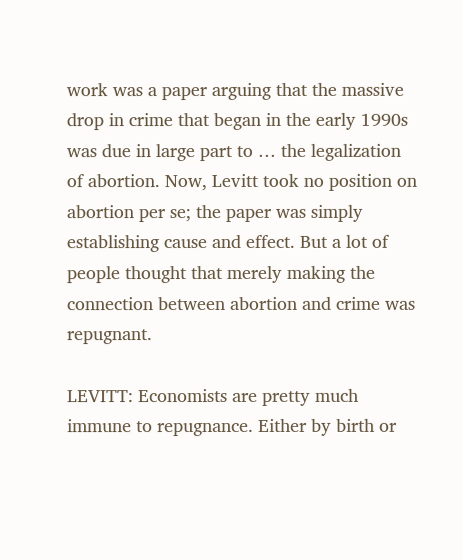work was a paper arguing that the massive drop in crime that began in the early 1990s was due in large part to … the legalization of abortion. Now, Levitt took no position on abortion per se; the paper was simply establishing cause and effect. But a lot of people thought that merely making the connection between abortion and crime was repugnant.

LEVITT: Economists are pretty much immune to repugnance. Either by birth or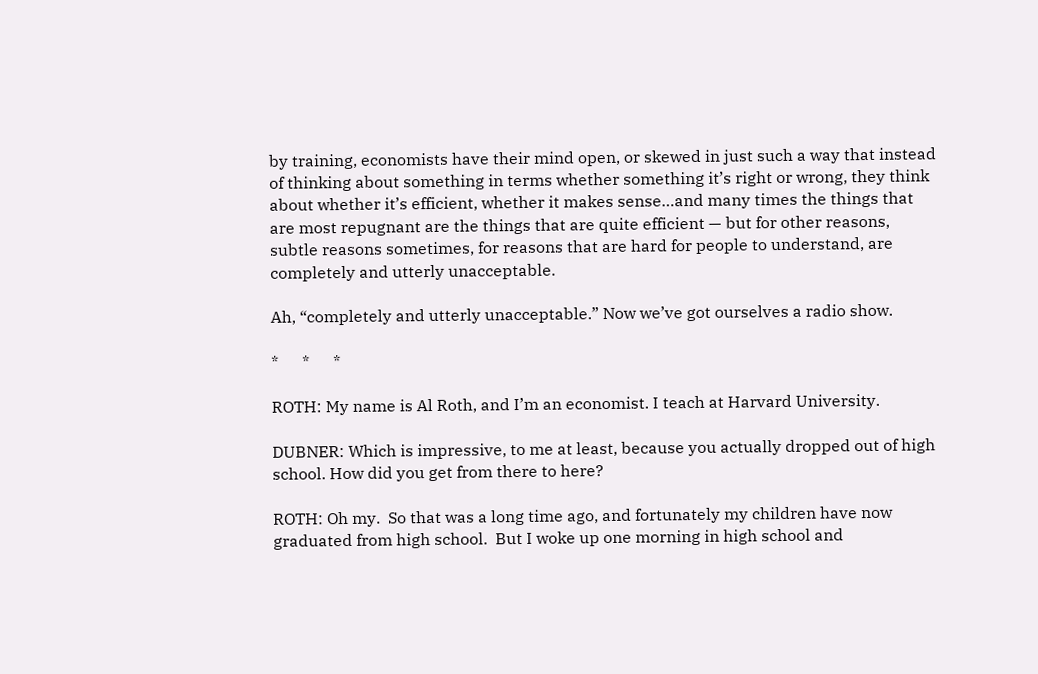by training, economists have their mind open, or skewed in just such a way that instead of thinking about something in terms whether something it’s right or wrong, they think about whether it’s efficient, whether it makes sense…and many times the things that are most repugnant are the things that are quite efficient — but for other reasons, subtle reasons sometimes, for reasons that are hard for people to understand, are completely and utterly unacceptable.

Ah, “completely and utterly unacceptable.” Now we’ve got ourselves a radio show.

*      *      *

ROTH: My name is Al Roth, and I’m an economist. I teach at Harvard University.

DUBNER: Which is impressive, to me at least, because you actually dropped out of high school. How did you get from there to here?

ROTH: Oh my.  So that was a long time ago, and fortunately my children have now graduated from high school.  But I woke up one morning in high school and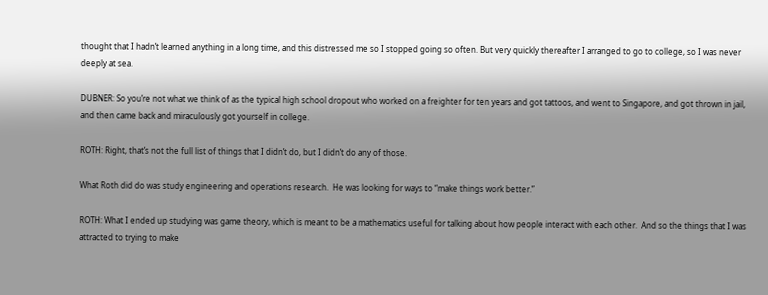thought that I hadn’t learned anything in a long time, and this distressed me so I stopped going so often. But very quickly thereafter I arranged to go to college, so I was never deeply at sea.

DUBNER: So you’re not what we think of as the typical high school dropout who worked on a freighter for ten years and got tattoos, and went to Singapore, and got thrown in jail, and then came back and miraculously got yourself in college.

ROTH: Right, that’s not the full list of things that I didn’t do, but I didn’t do any of those.

What Roth did do was study engineering and operations research.  He was looking for ways to “make things work better.”

ROTH: What I ended up studying was game theory, which is meant to be a mathematics useful for talking about how people interact with each other.  And so the things that I was attracted to trying to make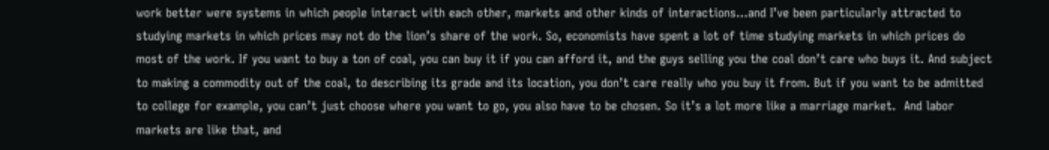work better were systems in which people interact with each other, markets and other kinds of interactions…and I’ve been particularly attracted to studying markets in which prices may not do the lion’s share of the work. So, economists have spent a lot of time studying markets in which prices do most of the work. If you want to buy a ton of coal, you can buy it if you can afford it, and the guys selling you the coal don’t care who buys it. And subject to making a commodity out of the coal, to describing its grade and its location, you don’t care really who you buy it from. But if you want to be admitted to college for example, you can’t just choose where you want to go, you also have to be chosen. So it’s a lot more like a marriage market.  And labor markets are like that, and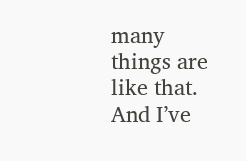many things are like that.  And I’ve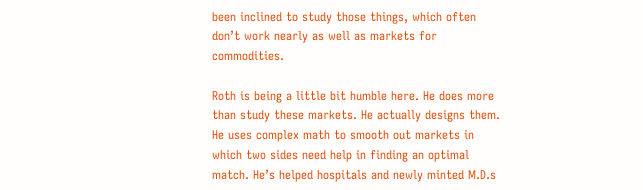been inclined to study those things, which often don’t work nearly as well as markets for commodities.

Roth is being a little bit humble here. He does more than study these markets. He actually designs them. He uses complex math to smooth out markets in which two sides need help in finding an optimal match. He’s helped hospitals and newly minted M.D.s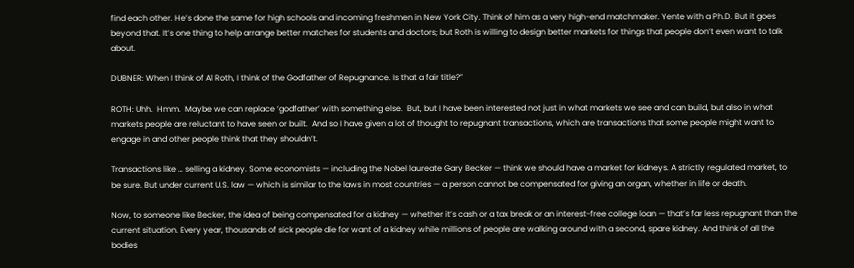find each other. He’s done the same for high schools and incoming freshmen in New York City. Think of him as a very high-end matchmaker. Yente with a Ph.D. But it goes beyond that. It’s one thing to help arrange better matches for students and doctors; but Roth is willing to design better markets for things that people don’t even want to talk about.

DUBNER: When I think of Al Roth, I think of the Godfather of Repugnance. Is that a fair title?”

ROTH: Uhh.  Hmm.  Maybe we can replace ‘godfather’ with something else.  But, but I have been interested not just in what markets we see and can build, but also in what markets people are reluctant to have seen or built.  And so I have given a lot of thought to repugnant transactions, which are transactions that some people might want to engage in and other people think that they shouldn’t.

Transactions like … selling a kidney. Some economists — including the Nobel laureate Gary Becker — think we should have a market for kidneys. A strictly regulated market, to be sure. But under current U.S. law — which is similar to the laws in most countries — a person cannot be compensated for giving an organ, whether in life or death.

Now, to someone like Becker, the idea of being compensated for a kidney — whether it’s cash or a tax break or an interest-free college loan — that’s far less repugnant than the current situation. Every year, thousands of sick people die for want of a kidney while millions of people are walking around with a second, spare kidney. And think of all the bodies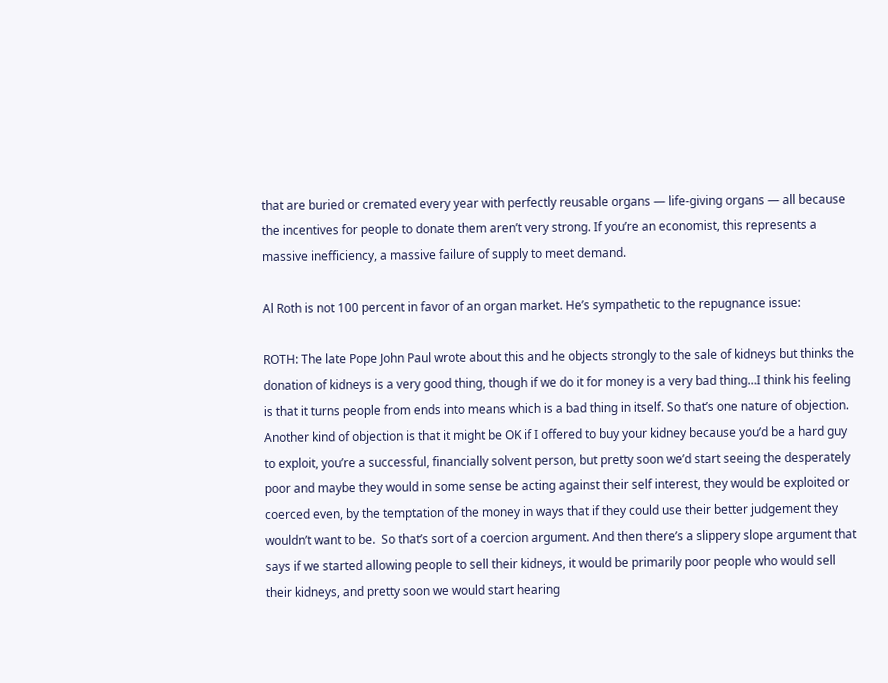that are buried or cremated every year with perfectly reusable organs — life-giving organs — all because the incentives for people to donate them aren’t very strong. If you’re an economist, this represents a massive inefficiency, a massive failure of supply to meet demand.

Al Roth is not 100 percent in favor of an organ market. He’s sympathetic to the repugnance issue:

ROTH: The late Pope John Paul wrote about this and he objects strongly to the sale of kidneys but thinks the donation of kidneys is a very good thing, though if we do it for money is a very bad thing…I think his feeling is that it turns people from ends into means which is a bad thing in itself. So that’s one nature of objection. Another kind of objection is that it might be OK if I offered to buy your kidney because you’d be a hard guy to exploit, you’re a successful, financially solvent person, but pretty soon we’d start seeing the desperately poor and maybe they would in some sense be acting against their self interest, they would be exploited or coerced even, by the temptation of the money in ways that if they could use their better judgement they wouldn’t want to be.  So that’s sort of a coercion argument. And then there’s a slippery slope argument that says if we started allowing people to sell their kidneys, it would be primarily poor people who would sell their kidneys, and pretty soon we would start hearing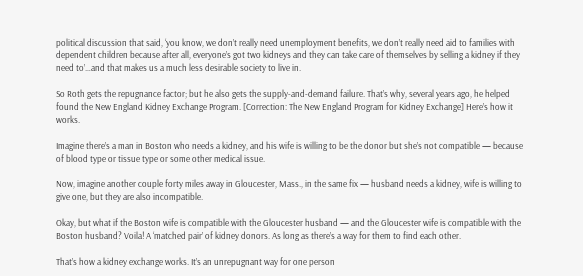political discussion that said, ‘you know, we don’t really need unemployment benefits, we don’t really need aid to families with dependent children because after all, everyone’s got two kidneys and they can take care of themselves by selling a kidney if they need to’…and that makes us a much less desirable society to live in.

So Roth gets the repugnance factor; but he also gets the supply-and-demand failure. That’s why, several years ago, he helped found the New England Kidney Exchange Program. [Correction: The New England Program for Kidney Exchange] Here’s how it works.

Imagine there’s a man in Boston who needs a kidney, and his wife is willing to be the donor but she’s not compatible — because of blood type or tissue type or some other medical issue.

Now, imagine another couple forty miles away in Gloucester, Mass., in the same fix — husband needs a kidney, wife is willing to give one, but they are also incompatible.

Okay, but what if the Boston wife is compatible with the Gloucester husband — and the Gloucester wife is compatible with the Boston husband? Voila! A ‘matched pair’ of kidney donors. As long as there’s a way for them to find each other.

That’s how a kidney exchange works. It’s an unrepugnant way for one person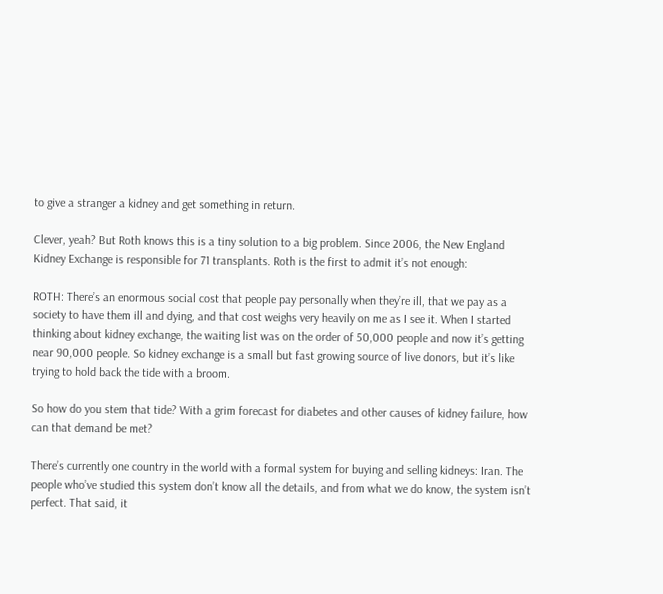to give a stranger a kidney and get something in return.

Clever, yeah? But Roth knows this is a tiny solution to a big problem. Since 2006, the New England Kidney Exchange is responsible for 71 transplants. Roth is the first to admit it’s not enough:

ROTH: There’s an enormous social cost that people pay personally when they’re ill, that we pay as a society to have them ill and dying, and that cost weighs very heavily on me as I see it. When I started thinking about kidney exchange, the waiting list was on the order of 50,000 people and now it’s getting near 90,000 people. So kidney exchange is a small but fast growing source of live donors, but it’s like trying to hold back the tide with a broom.

So how do you stem that tide? With a grim forecast for diabetes and other causes of kidney failure, how can that demand be met?

There’s currently one country in the world with a formal system for buying and selling kidneys: Iran. The people who’ve studied this system don’t know all the details, and from what we do know, the system isn’t perfect. That said, it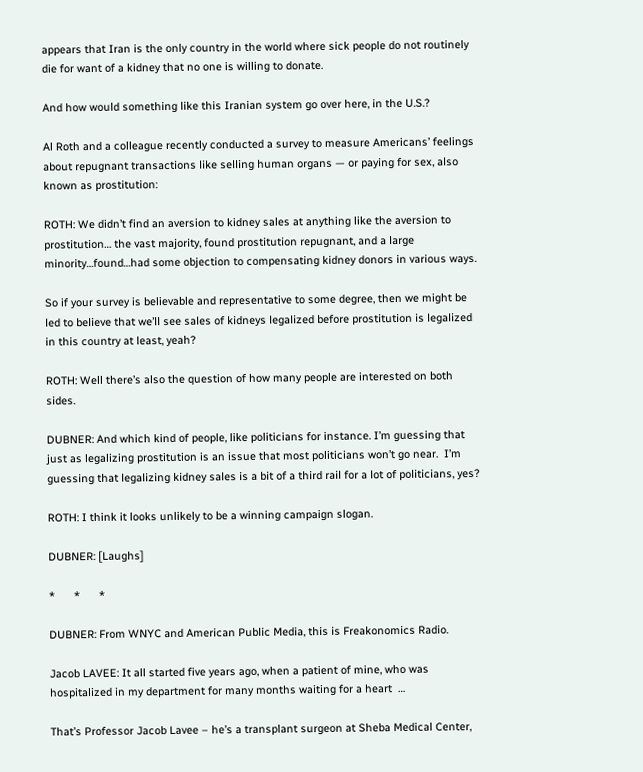appears that Iran is the only country in the world where sick people do not routinely die for want of a kidney that no one is willing to donate.

And how would something like this Iranian system go over here, in the U.S.?

Al Roth and a colleague recently conducted a survey to measure Americans’ feelings about repugnant transactions like selling human organs — or paying for sex, also known as prostitution:

ROTH: We didn’t find an aversion to kidney sales at anything like the aversion to prostitution… the vast majority, found prostitution repugnant, and a large minority…found…had some objection to compensating kidney donors in various ways.

So if your survey is believable and representative to some degree, then we might be led to believe that we’ll see sales of kidneys legalized before prostitution is legalized in this country at least, yeah?

ROTH: Well there’s also the question of how many people are interested on both sides.

DUBNER: And which kind of people, like politicians for instance. I’m guessing that just as legalizing prostitution is an issue that most politicians won’t go near.  I’m guessing that legalizing kidney sales is a bit of a third rail for a lot of politicians, yes?

ROTH: I think it looks unlikely to be a winning campaign slogan.

DUBNER: [Laughs]

*      *      *

DUBNER: From WNYC and American Public Media, this is Freakonomics Radio.

Jacob LAVEE: It all started five years ago, when a patient of mine, who was hospitalized in my department for many months waiting for a heart  …

That’s Professor Jacob Lavee – he’s a transplant surgeon at Sheba Medical Center,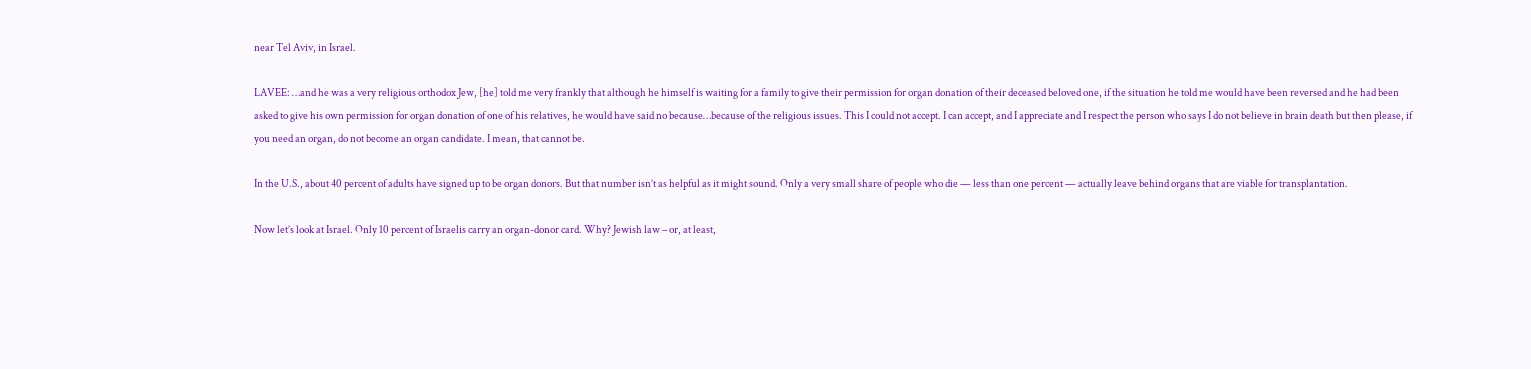near Tel Aviv, in Israel.

LAVEE: …and he was a very religious orthodox Jew, [he] told me very frankly that although he himself is waiting for a family to give their permission for organ donation of their deceased beloved one, if the situation he told me would have been reversed and he had been asked to give his own permission for organ donation of one of his relatives, he would have said no because…because of the religious issues. This I could not accept. I can accept, and I appreciate and I respect the person who says I do not believe in brain death but then please, if you need an organ, do not become an organ candidate. I mean, that cannot be.

In the U.S., about 40 percent of adults have signed up to be organ donors. But that number isn’t as helpful as it might sound. Only a very small share of people who die — less than one percent — actually leave behind organs that are viable for transplantation.

Now let’s look at Israel. Only 10 percent of Israelis carry an organ-donor card. Why? Jewish law – or, at least,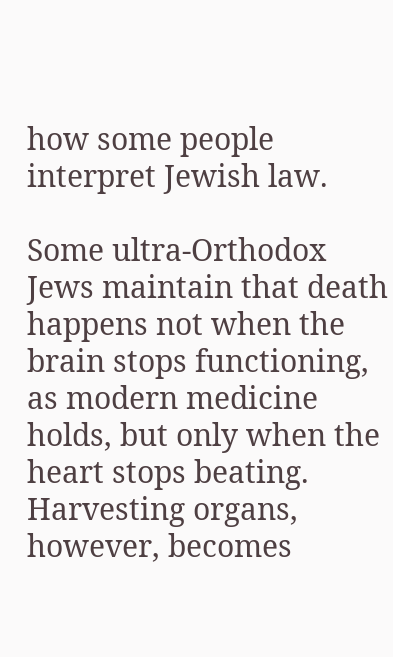how some people interpret Jewish law.

Some ultra-Orthodox Jews maintain that death happens not when the brain stops functioning, as modern medicine holds, but only when the heart stops beating. Harvesting organs, however, becomes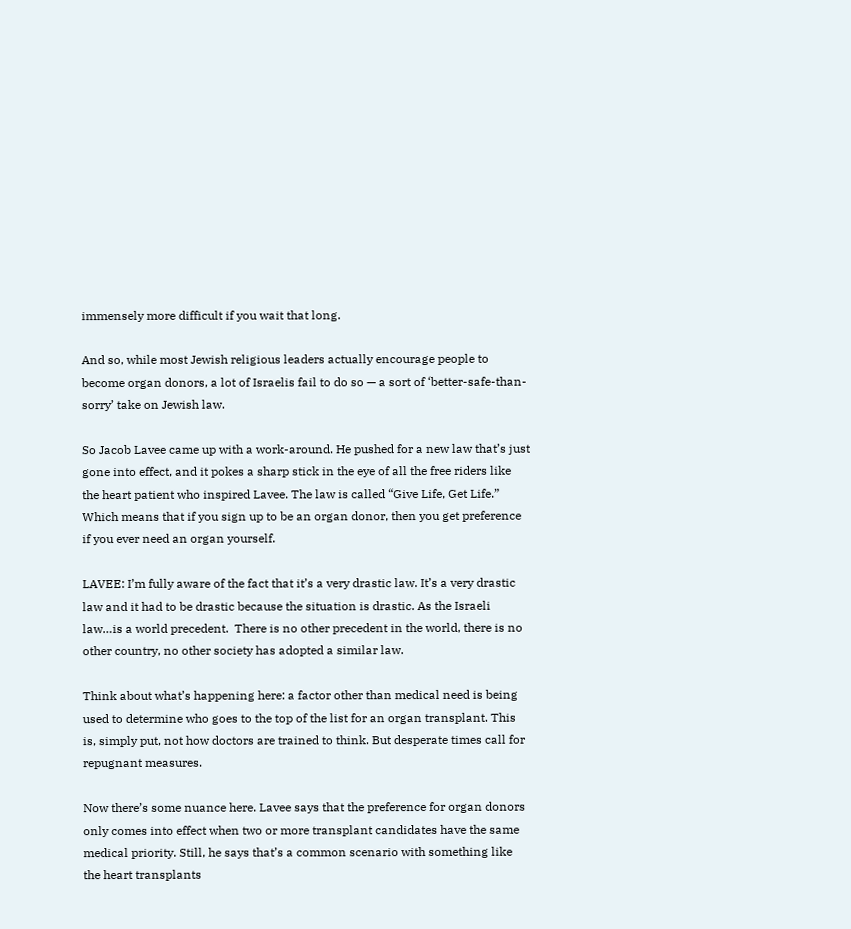immensely more difficult if you wait that long.

And so, while most Jewish religious leaders actually encourage people to become organ donors, a lot of Israelis fail to do so — a sort of ‘better-safe-than-sorry’ take on Jewish law.

So Jacob Lavee came up with a work-around. He pushed for a new law that’s just gone into effect, and it pokes a sharp stick in the eye of all the free riders like the heart patient who inspired Lavee. The law is called “Give Life, Get Life.” Which means that if you sign up to be an organ donor, then you get preference if you ever need an organ yourself.

LAVEE: I’m fully aware of the fact that it’s a very drastic law. It’s a very drastic law and it had to be drastic because the situation is drastic. As the Israeli law…is a world precedent.  There is no other precedent in the world, there is no other country, no other society has adopted a similar law.

Think about what’s happening here: a factor other than medical need is being used to determine who goes to the top of the list for an organ transplant. This is, simply put, not how doctors are trained to think. But desperate times call for repugnant measures.

Now there’s some nuance here. Lavee says that the preference for organ donors only comes into effect when two or more transplant candidates have the same medical priority. Still, he says that’s a common scenario with something like the heart transplants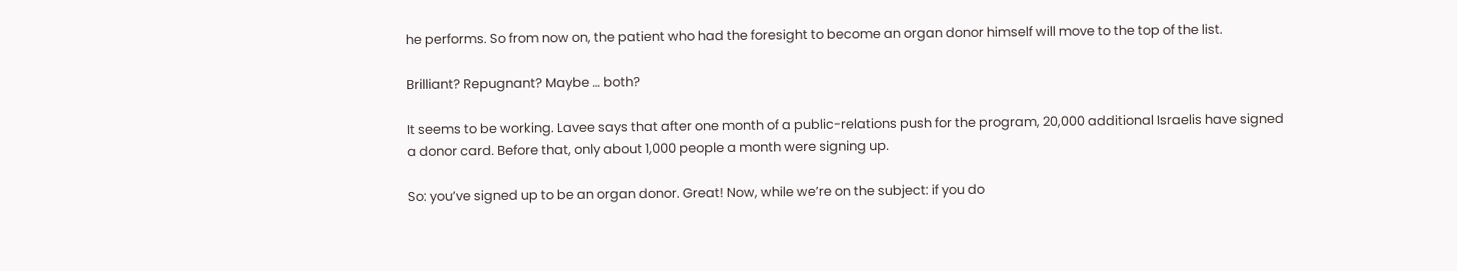he performs. So from now on, the patient who had the foresight to become an organ donor himself will move to the top of the list.

Brilliant? Repugnant? Maybe … both?

It seems to be working. Lavee says that after one month of a public-relations push for the program, 20,000 additional Israelis have signed a donor card. Before that, only about 1,000 people a month were signing up.

So: you’ve signed up to be an organ donor. Great! Now, while we’re on the subject: if you do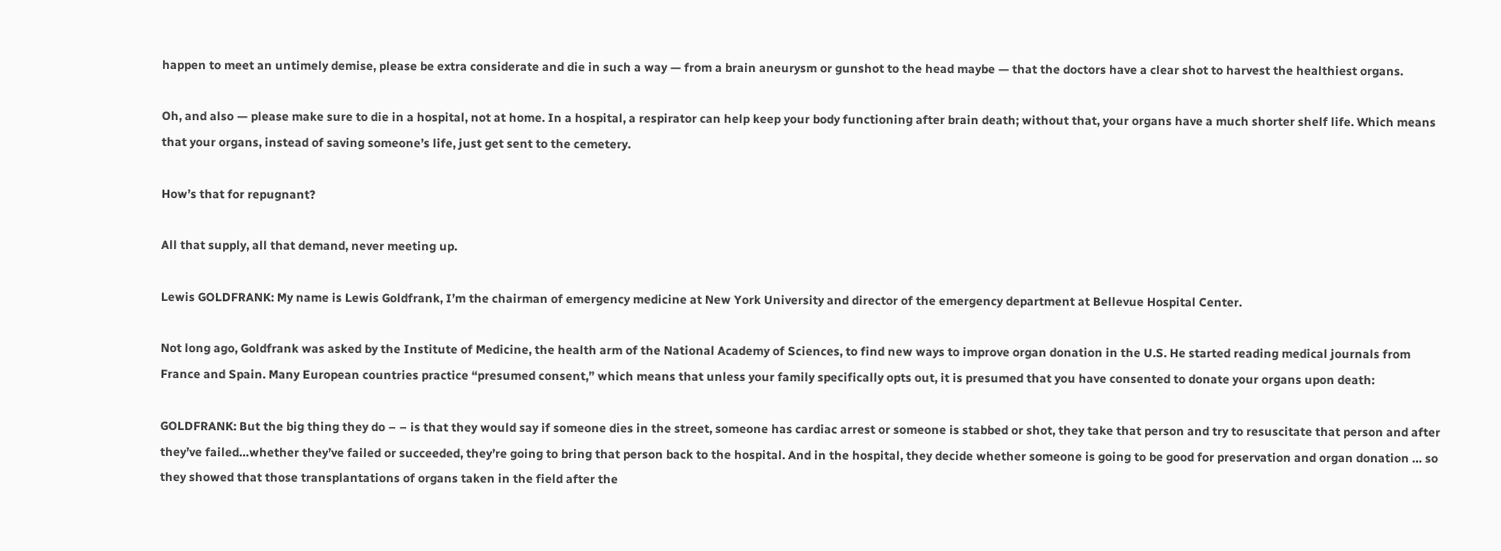happen to meet an untimely demise, please be extra considerate and die in such a way — from a brain aneurysm or gunshot to the head maybe — that the doctors have a clear shot to harvest the healthiest organs.

Oh, and also — please make sure to die in a hospital, not at home. In a hospital, a respirator can help keep your body functioning after brain death; without that, your organs have a much shorter shelf life. Which means that your organs, instead of saving someone’s life, just get sent to the cemetery.

How’s that for repugnant?

All that supply, all that demand, never meeting up.

Lewis GOLDFRANK: My name is Lewis Goldfrank, I’m the chairman of emergency medicine at New York University and director of the emergency department at Bellevue Hospital Center.

Not long ago, Goldfrank was asked by the Institute of Medicine, the health arm of the National Academy of Sciences, to find new ways to improve organ donation in the U.S. He started reading medical journals from France and Spain. Many European countries practice “presumed consent,” which means that unless your family specifically opts out, it is presumed that you have consented to donate your organs upon death:

GOLDFRANK: But the big thing they do – – is that they would say if someone dies in the street, someone has cardiac arrest or someone is stabbed or shot, they take that person and try to resuscitate that person and after they’ve failed…whether they’ve failed or succeeded, they’re going to bring that person back to the hospital. And in the hospital, they decide whether someone is going to be good for preservation and organ donation … so they showed that those transplantations of organs taken in the field after the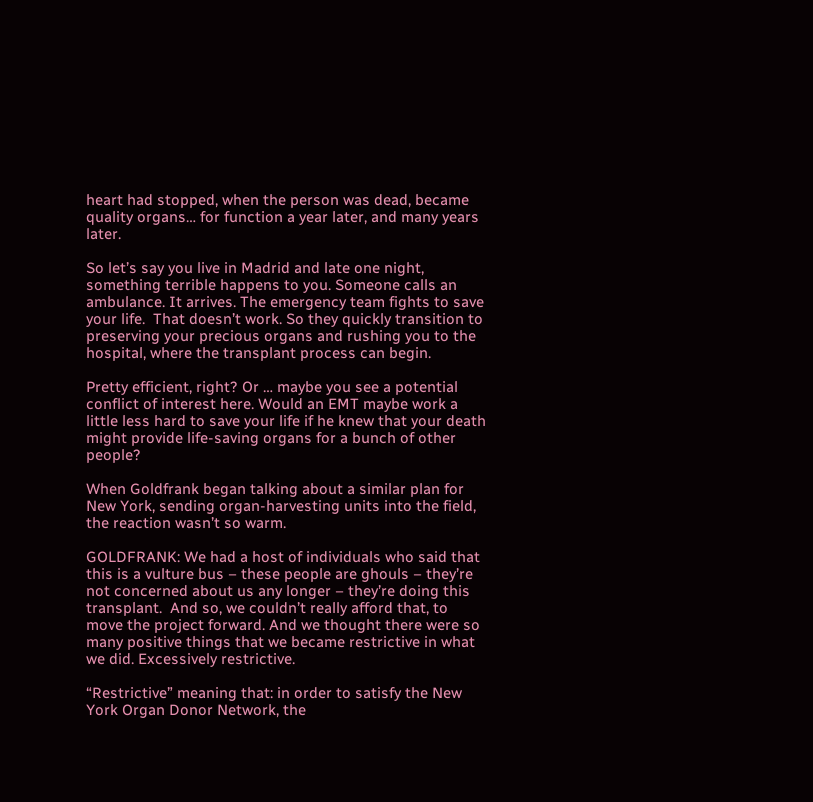heart had stopped, when the person was dead, became quality organs… for function a year later, and many years later.

So let’s say you live in Madrid and late one night, something terrible happens to you. Someone calls an ambulance. It arrives. The emergency team fights to save your life.  That doesn’t work. So they quickly transition to preserving your precious organs and rushing you to the hospital, where the transplant process can begin.

Pretty efficient, right? Or … maybe you see a potential conflict of interest here. Would an EMT maybe work a little less hard to save your life if he knew that your death might provide life-saving organs for a bunch of other people?

When Goldfrank began talking about a similar plan for New York, sending organ-harvesting units into the field, the reaction wasn’t so warm.

GOLDFRANK: We had a host of individuals who said that this is a vulture bus – these people are ghouls – they’re not concerned about us any longer – they’re doing this transplant.  And so, we couldn’t really afford that, to move the project forward. And we thought there were so many positive things that we became restrictive in what we did. Excessively restrictive.

“Restrictive” meaning that: in order to satisfy the New York Organ Donor Network, the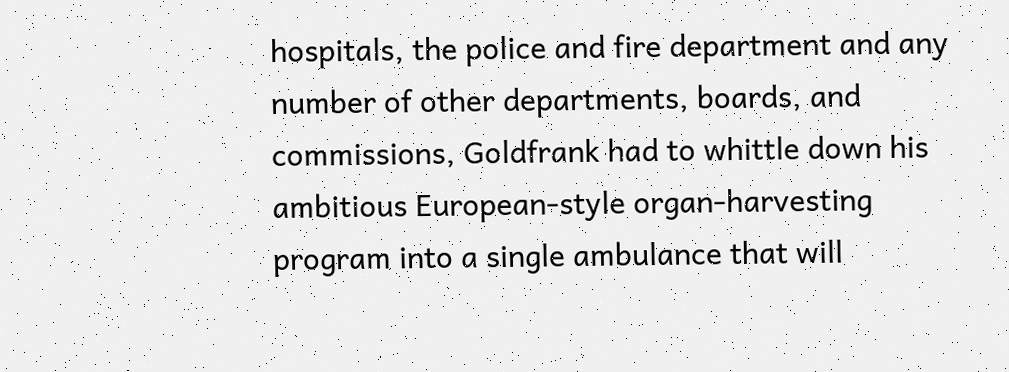hospitals, the police and fire department and any number of other departments, boards, and commissions, Goldfrank had to whittle down his ambitious European-style organ-harvesting program into a single ambulance that will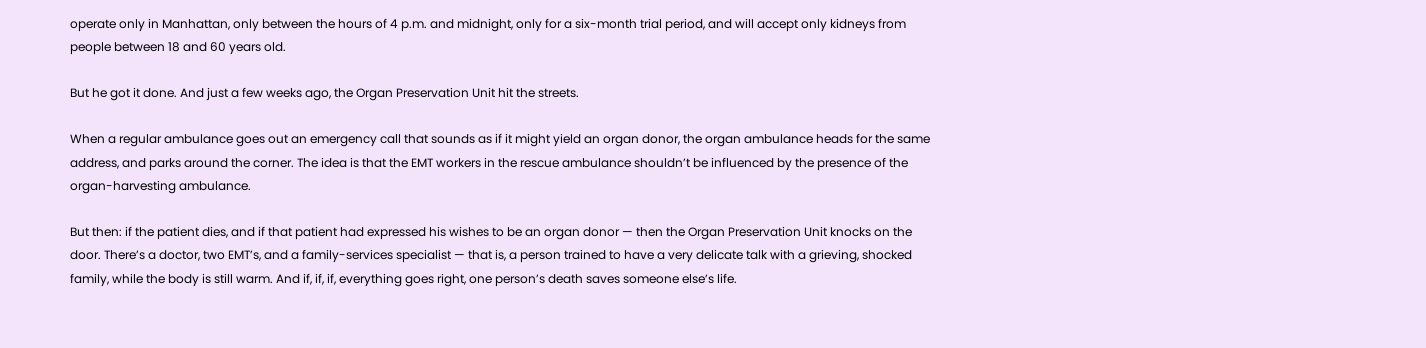operate only in Manhattan, only between the hours of 4 p.m. and midnight, only for a six-month trial period, and will accept only kidneys from people between 18 and 60 years old.

But he got it done. And just a few weeks ago, the Organ Preservation Unit hit the streets.

When a regular ambulance goes out an emergency call that sounds as if it might yield an organ donor, the organ ambulance heads for the same address, and parks around the corner. The idea is that the EMT workers in the rescue ambulance shouldn’t be influenced by the presence of the organ-harvesting ambulance.

But then: if the patient dies, and if that patient had expressed his wishes to be an organ donor — then the Organ Preservation Unit knocks on the door. There’s a doctor, two EMT’s, and a family-services specialist — that is, a person trained to have a very delicate talk with a grieving, shocked family, while the body is still warm. And if, if, if, everything goes right, one person’s death saves someone else’s life.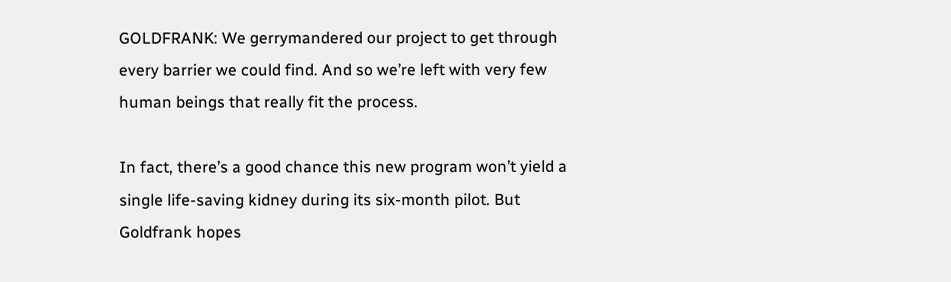GOLDFRANK: We gerrymandered our project to get through every barrier we could find. And so we’re left with very few human beings that really fit the process.

In fact, there’s a good chance this new program won’t yield a single life-saving kidney during its six-month pilot. But Goldfrank hopes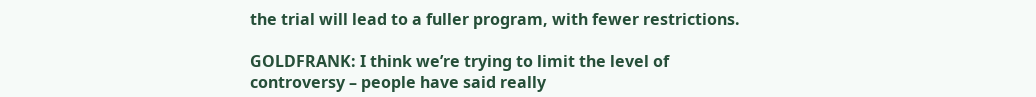the trial will lead to a fuller program, with fewer restrictions.

GOLDFRANK: I think we’re trying to limit the level of controversy – people have said really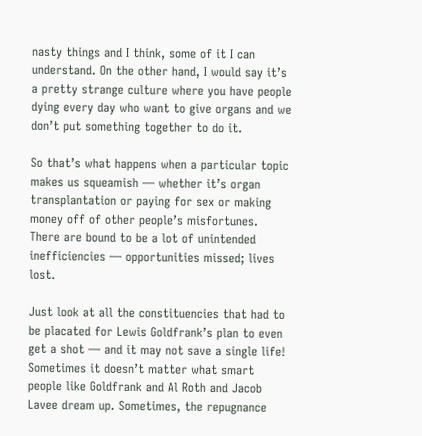nasty things and I think, some of it I can understand. On the other hand, I would say it’s a pretty strange culture where you have people dying every day who want to give organs and we don’t put something together to do it.

So that’s what happens when a particular topic makes us squeamish — whether it’s organ transplantation or paying for sex or making money off of other people’s misfortunes. There are bound to be a lot of unintended inefficiencies — opportunities missed; lives lost.

Just look at all the constituencies that had to be placated for Lewis Goldfrank’s plan to even get a shot — and it may not save a single life! Sometimes it doesn’t matter what smart people like Goldfrank and Al Roth and Jacob Lavee dream up. Sometimes, the repugnance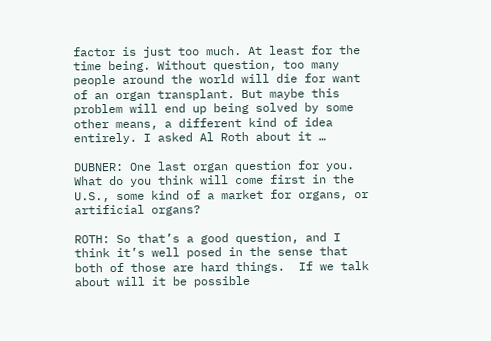factor is just too much. At least for the time being. Without question, too many people around the world will die for want of an organ transplant. But maybe this problem will end up being solved by some other means, a different kind of idea entirely. I asked Al Roth about it …

DUBNER: One last organ question for you.  What do you think will come first in the U.S., some kind of a market for organs, or artificial organs?

ROTH: So that’s a good question, and I think it’s well posed in the sense that both of those are hard things.  If we talk about will it be possible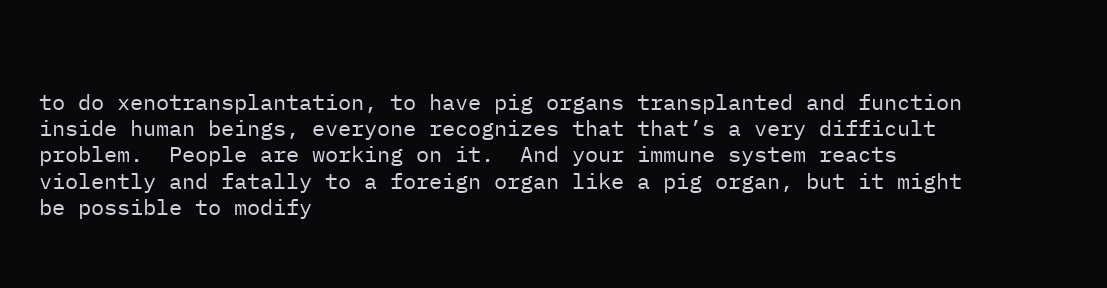to do xenotransplantation, to have pig organs transplanted and function inside human beings, everyone recognizes that that’s a very difficult problem.  People are working on it.  And your immune system reacts violently and fatally to a foreign organ like a pig organ, but it might be possible to modify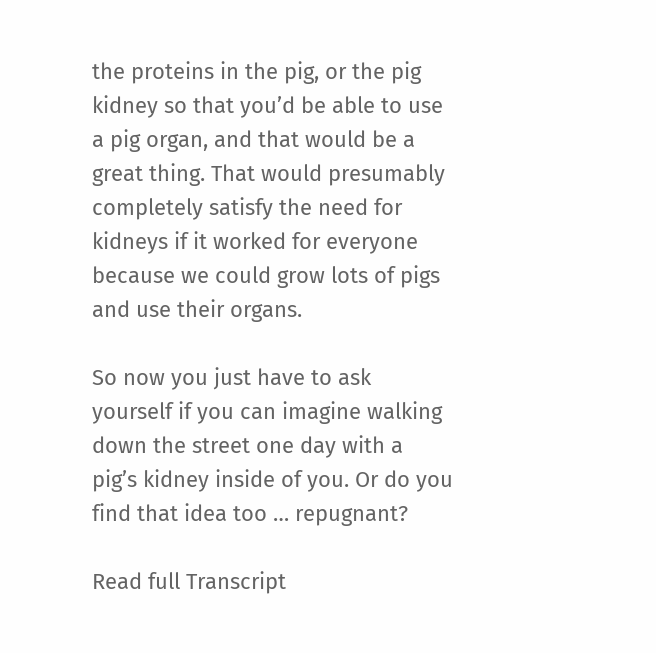the proteins in the pig, or the pig kidney so that you’d be able to use a pig organ, and that would be a great thing. That would presumably completely satisfy the need for kidneys if it worked for everyone because we could grow lots of pigs and use their organs.

So now you just have to ask yourself if you can imagine walking down the street one day with a pig’s kidney inside of you. Or do you find that idea too … repugnant?

Read full Transcript